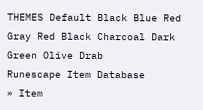THEMES Default Black Blue Red Gray Red Black Charcoal Dark Green Olive Drab
Runescape Item Database
» Item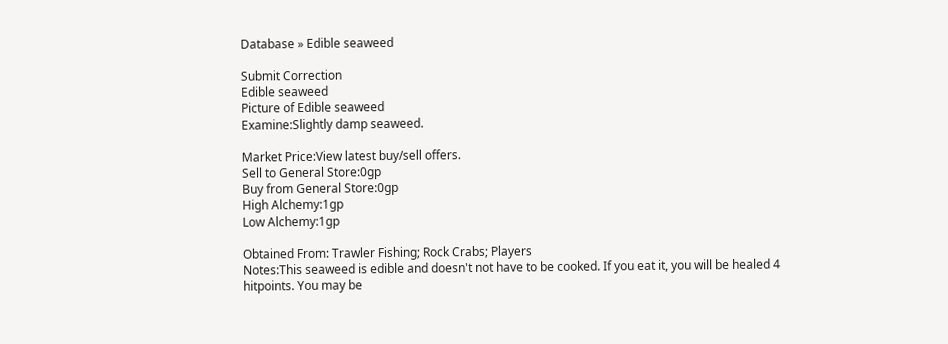Database » Edible seaweed

Submit Correction
Edible seaweed
Picture of Edible seaweed
Examine:Slightly damp seaweed.

Market Price:View latest buy/sell offers.
Sell to General Store:0gp
Buy from General Store:0gp
High Alchemy:1gp
Low Alchemy:1gp

Obtained From: Trawler Fishing; Rock Crabs; Players
Notes:This seaweed is edible and doesn't not have to be cooked. If you eat it, you will be healed 4 hitpoints. You may be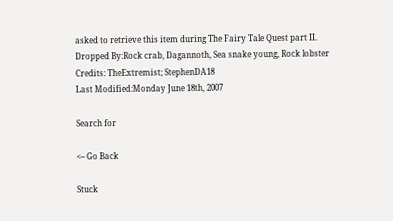asked to retrieve this item during The Fairy Tale Quest part II.
Dropped By:Rock crab, Dagannoth, Sea snake young, Rock lobster
Credits: TheExtremist; StephenDA18
Last Modified:Monday June 18th, 2007

Search for

<-- Go Back

Stuck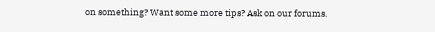on something? Want some more tips? Ask on our forums.